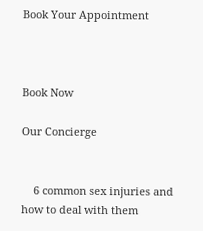Book Your Appointment



Book Now

Our Concierge


    6 common sex injuries and how to deal with them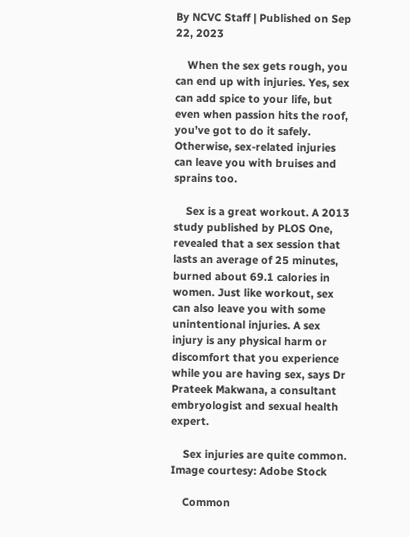By NCVC Staff | Published on Sep 22, 2023

    When the sex gets rough, you can end up with injuries. Yes, sex can add spice to your life, but even when passion hits the roof, you’ve got to do it safely. Otherwise, sex-related injuries can leave you with bruises and sprains too.

    Sex is a great workout. A 2013 study published by PLOS One, revealed that a sex session that lasts an average of 25 minutes, burned about 69.1 calories in women. Just like workout, sex can also leave you with some unintentional injuries. A sex injury is any physical harm or discomfort that you experience while you are having sex, says Dr Prateek Makwana, a consultant embryologist and sexual health expert.

    Sex injuries are quite common. Image courtesy: Adobe Stock

    Common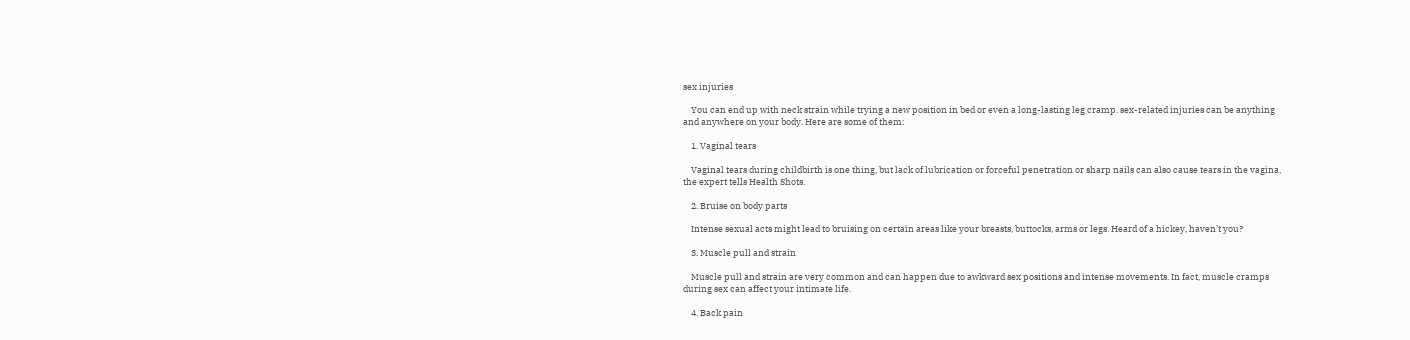sex injuries

    You can end up with neck strain while trying a new position in bed or even a long-lasting leg cramp. sex-related injuries can be anything and anywhere on your body. Here are some of them:

    1. Vaginal tears

    Vaginal tears during childbirth is one thing, but lack of lubrication or forceful penetration or sharp nails can also cause tears in the vagina, the expert tells Health Shots.

    2. Bruise on body parts

    Intense sexual acts might lead to bruising on certain areas like your breasts, buttocks, arms or legs. Heard of a hickey, haven’t you?

    3. Muscle pull and strain

    Muscle pull and strain are very common and can happen due to awkward sex positions and intense movements. In fact, muscle cramps during sex can affect your intimate life.

    4. Back pain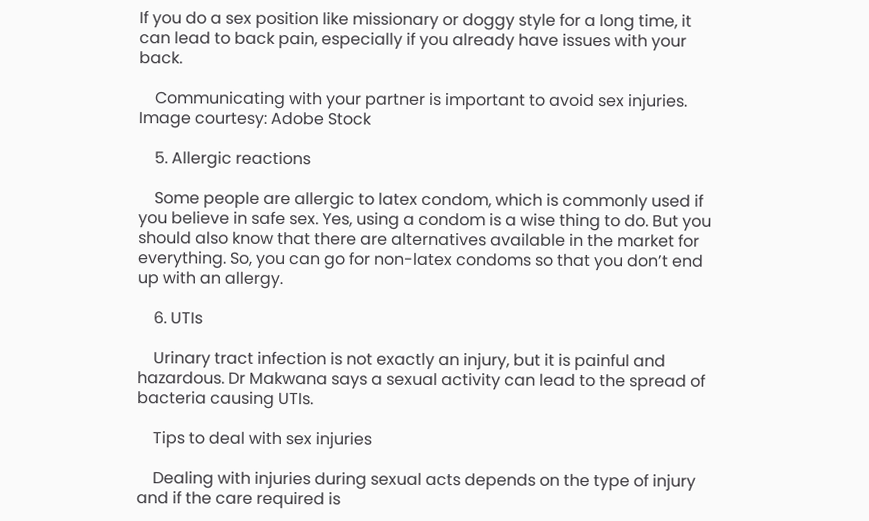If you do a sex position like missionary or doggy style for a long time, it can lead to back pain, especially if you already have issues with your back.

    Communicating with your partner is important to avoid sex injuries. Image courtesy: Adobe Stock

    5. Allergic reactions

    Some people are allergic to latex condom, which is commonly used if you believe in safe sex. Yes, using a condom is a wise thing to do. But you should also know that there are alternatives available in the market for everything. So, you can go for non-latex condoms so that you don’t end up with an allergy.

    6. UTIs

    Urinary tract infection is not exactly an injury, but it is painful and hazardous. Dr Makwana says a sexual activity can lead to the spread of bacteria causing UTIs.

    Tips to deal with sex injuries

    Dealing with injuries during sexual acts depends on the type of injury and if the care required is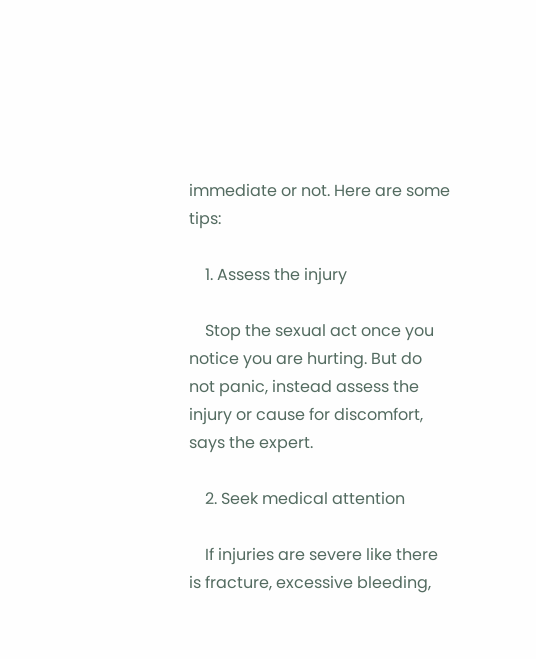immediate or not. Here are some tips:

    1. Assess the injury

    Stop the sexual act once you notice you are hurting. But do not panic, instead assess the injury or cause for discomfort, says the expert.

    2. Seek medical attention

    If injuries are severe like there is fracture, excessive bleeding,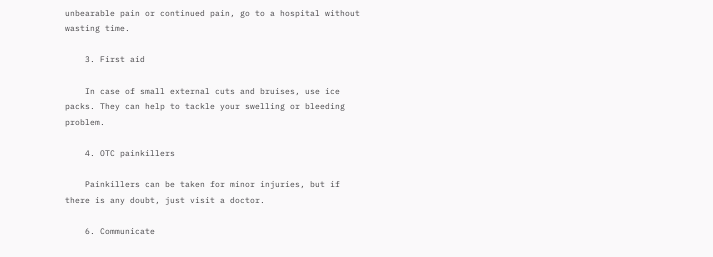unbearable pain or continued pain, go to a hospital without wasting time.

    3. First aid

    In case of small external cuts and bruises, use ice packs. They can help to tackle your swelling or bleeding problem.

    4. OTC painkillers

    Painkillers can be taken for minor injuries, but if there is any doubt, just visit a doctor.

    6. Communicate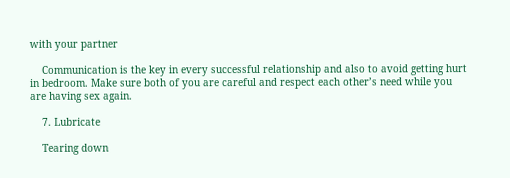with your partner

    Communication is the key in every successful relationship and also to avoid getting hurt in bedroom. Make sure both of you are careful and respect each other’s need while you are having sex again.

    7. Lubricate

    Tearing down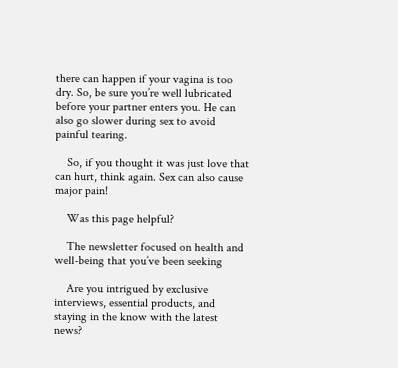there can happen if your vagina is too dry. So, be sure you’re well lubricated before your partner enters you. He can also go slower during sex to avoid painful tearing.

    So, if you thought it was just love that can hurt, think again. Sex can also cause major pain!

    Was this page helpful?

    The newsletter focused on health and well-being that you’ve been seeking

    Are you intrigued by exclusive interviews, essential products, and staying in the know with the latest news?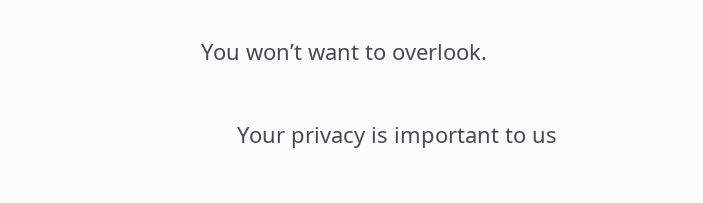You won’t want to overlook.

      Your privacy is important to us